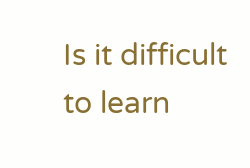Is it difficult to learn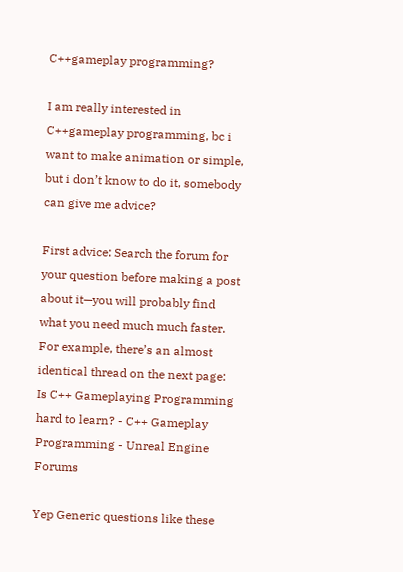C++gameplay programming?

I am really interested in C++gameplay programming, bc i want to make animation or simple, but i don’t know to do it, somebody can give me advice?

First advice: Search the forum for your question before making a post about it—you will probably find what you need much much faster. For example, there’s an almost identical thread on the next page: Is C++ Gameplaying Programming hard to learn? - C++ Gameplay Programming - Unreal Engine Forums

Yep Generic questions like these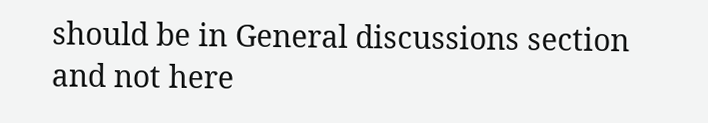should be in General discussions section and not here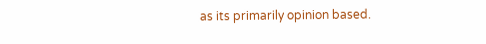as its primarily opinion based.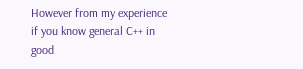However from my experience if you know general C++ in good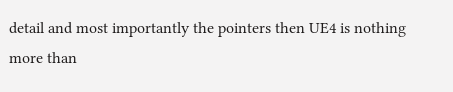detail and most importantly the pointers then UE4 is nothing more than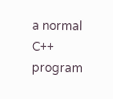a normal C++ program